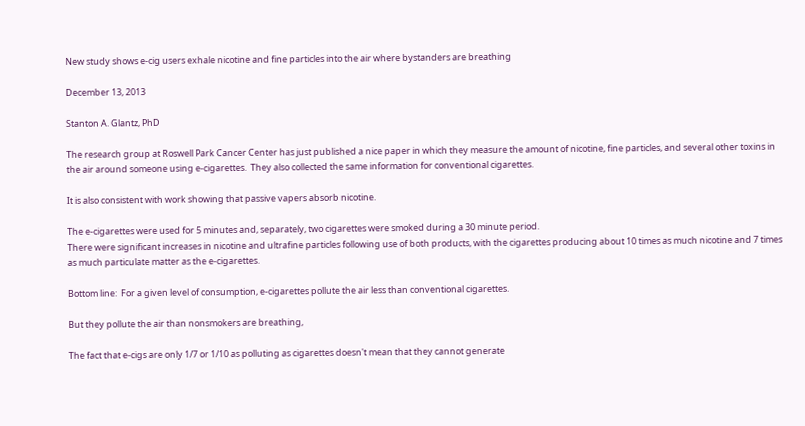New study shows e-cig users exhale nicotine and fine particles into the air where bystanders are breathing

December 13, 2013

Stanton A. Glantz, PhD

The research group at Roswell Park Cancer Center has just published a nice paper in which they measure the amount of nicotine, fine particles, and several other toxins in the air around someone using e-cigarettes.  They also collected the same information for conventional cigarettes.

It is also consistent with work showing that passive vapers absorb nicotine.

The e-cigarettes were used for 5 minutes and, separately, two cigarettes were smoked during a 30 minute period.
There were significant increases in nicotine and ultrafine particles following use of both products, with the cigarettes producing about 10 times as much nicotine and 7 times as much particulate matter as the e-cigarettes.

Bottom line:  For a given level of consumption, e-cigarettes pollute the air less than conventional cigarettes.

But they pollute the air than nonsmokers are breathing,

The fact that e-cigs are only 1/7 or 1/10 as polluting as cigarettes doesn't mean that they cannot generate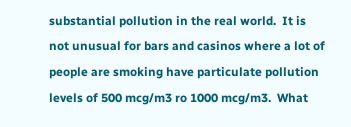substantial pollution in the real world.  It is not unusual for bars and casinos where a lot of people are smoking have particulate pollution levels of 500 mcg/m3 ro 1000 mcg/m3.  What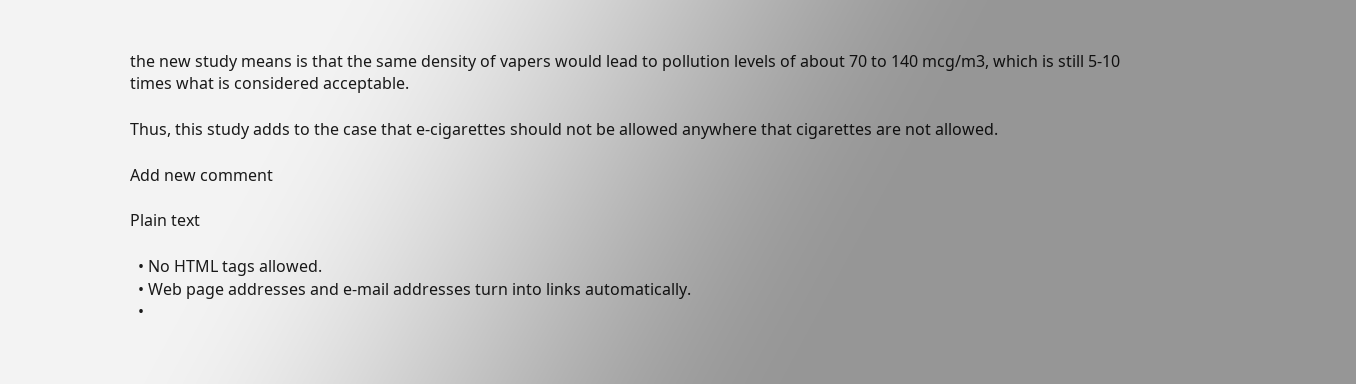the new study means is that the same density of vapers would lead to pollution levels of about 70 to 140 mcg/m3, which is still 5-10 times what is considered acceptable.

Thus, this study adds to the case that e-cigarettes should not be allowed anywhere that cigarettes are not allowed.

Add new comment

Plain text

  • No HTML tags allowed.
  • Web page addresses and e-mail addresses turn into links automatically.
  •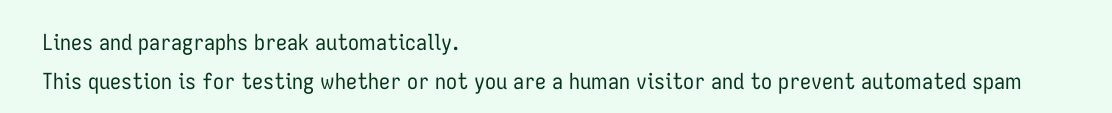Lines and paragraphs break automatically.
This question is for testing whether or not you are a human visitor and to prevent automated spam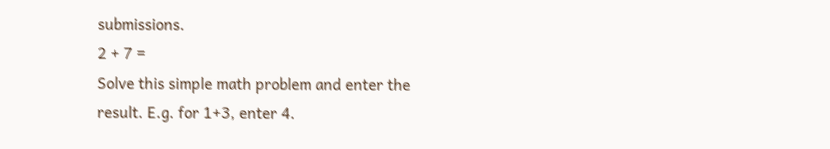submissions.
2 + 7 =
Solve this simple math problem and enter the result. E.g. for 1+3, enter 4.